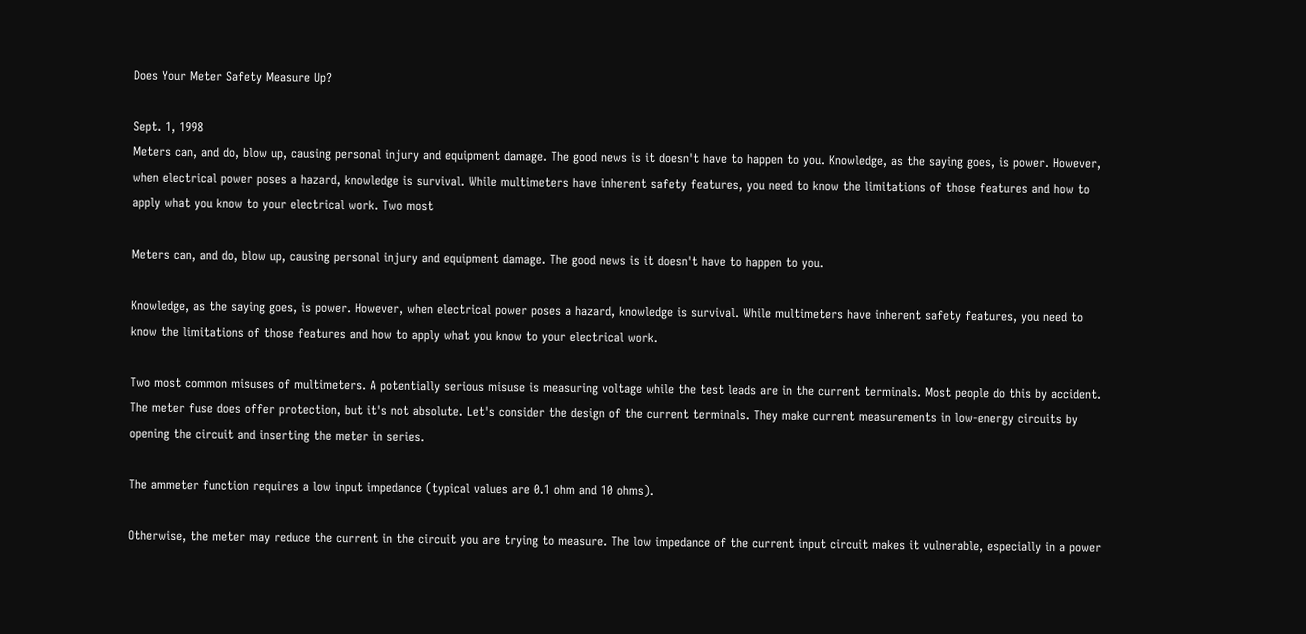Does Your Meter Safety Measure Up?

Sept. 1, 1998
Meters can, and do, blow up, causing personal injury and equipment damage. The good news is it doesn't have to happen to you. Knowledge, as the saying goes, is power. However, when electrical power poses a hazard, knowledge is survival. While multimeters have inherent safety features, you need to know the limitations of those features and how to apply what you know to your electrical work. Two most

Meters can, and do, blow up, causing personal injury and equipment damage. The good news is it doesn't have to happen to you.

Knowledge, as the saying goes, is power. However, when electrical power poses a hazard, knowledge is survival. While multimeters have inherent safety features, you need to know the limitations of those features and how to apply what you know to your electrical work.

Two most common misuses of multimeters. A potentially serious misuse is measuring voltage while the test leads are in the current terminals. Most people do this by accident. The meter fuse does offer protection, but it's not absolute. Let's consider the design of the current terminals. They make current measurements in low-energy circuits by opening the circuit and inserting the meter in series.

The ammeter function requires a low input impedance (typical values are 0.1 ohm and 10 ohms).

Otherwise, the meter may reduce the current in the circuit you are trying to measure. The low impedance of the current input circuit makes it vulnerable, especially in a power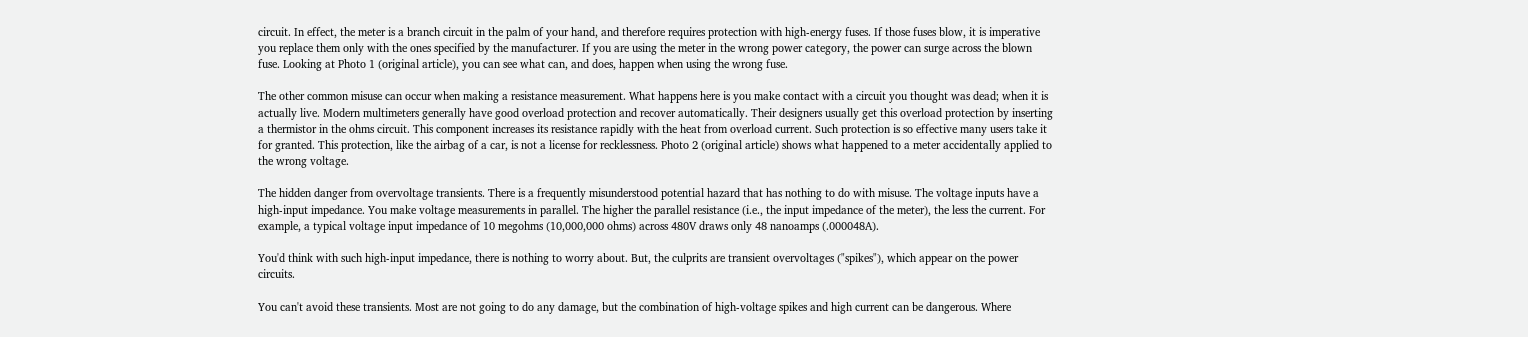circuit. In effect, the meter is a branch circuit in the palm of your hand, and therefore requires protection with high-energy fuses. If those fuses blow, it is imperative you replace them only with the ones specified by the manufacturer. If you are using the meter in the wrong power category, the power can surge across the blown fuse. Looking at Photo 1 (original article), you can see what can, and does, happen when using the wrong fuse.

The other common misuse can occur when making a resistance measurement. What happens here is you make contact with a circuit you thought was dead; when it is actually live. Modern multimeters generally have good overload protection and recover automatically. Their designers usually get this overload protection by inserting a thermistor in the ohms circuit. This component increases its resistance rapidly with the heat from overload current. Such protection is so effective many users take it for granted. This protection, like the airbag of a car, is not a license for recklessness. Photo 2 (original article) shows what happened to a meter accidentally applied to the wrong voltage.

The hidden danger from overvoltage transients. There is a frequently misunderstood potential hazard that has nothing to do with misuse. The voltage inputs have a high-input impedance. You make voltage measurements in parallel. The higher the parallel resistance (i.e., the input impedance of the meter), the less the current. For example, a typical voltage input impedance of 10 megohms (10,000,000 ohms) across 480V draws only 48 nanoamps (.000048A).

You'd think with such high-input impedance, there is nothing to worry about. But, the culprits are transient overvoltages ("spikes"), which appear on the power circuits.

You can't avoid these transients. Most are not going to do any damage, but the combination of high-voltage spikes and high current can be dangerous. Where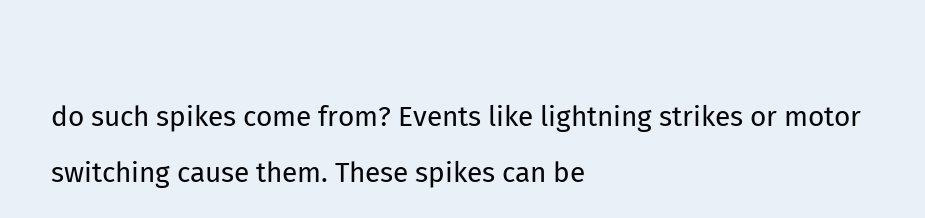do such spikes come from? Events like lightning strikes or motor switching cause them. These spikes can be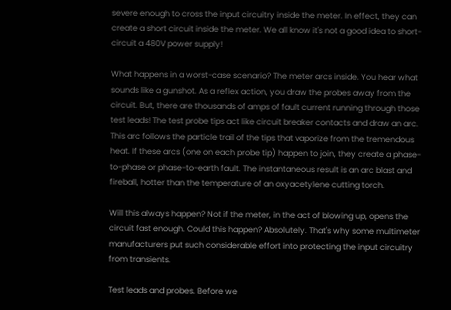severe enough to cross the input circuitry inside the meter. In effect, they can create a short circuit inside the meter. We all know it's not a good idea to short-circuit a 480V power supply!

What happens in a worst-case scenario? The meter arcs inside. You hear what sounds like a gunshot. As a reflex action, you draw the probes away from the circuit. But, there are thousands of amps of fault current running through those test leads! The test probe tips act like circuit breaker contacts and draw an arc. This arc follows the particle trail of the tips that vaporize from the tremendous heat. If these arcs (one on each probe tip) happen to join, they create a phase-to-phase or phase-to-earth fault. The instantaneous result is an arc blast and fireball, hotter than the temperature of an oxyacetylene cutting torch.

Will this always happen? Not if the meter, in the act of blowing up, opens the circuit fast enough. Could this happen? Absolutely. That's why some multimeter manufacturers put such considerable effort into protecting the input circuitry from transients.

Test leads and probes. Before we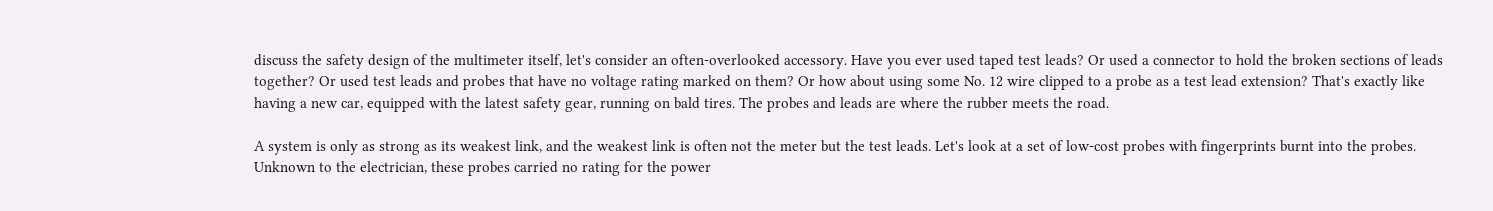discuss the safety design of the multimeter itself, let's consider an often-overlooked accessory. Have you ever used taped test leads? Or used a connector to hold the broken sections of leads together? Or used test leads and probes that have no voltage rating marked on them? Or how about using some No. 12 wire clipped to a probe as a test lead extension? That's exactly like having a new car, equipped with the latest safety gear, running on bald tires. The probes and leads are where the rubber meets the road.

A system is only as strong as its weakest link, and the weakest link is often not the meter but the test leads. Let's look at a set of low-cost probes with fingerprints burnt into the probes. Unknown to the electrician, these probes carried no rating for the power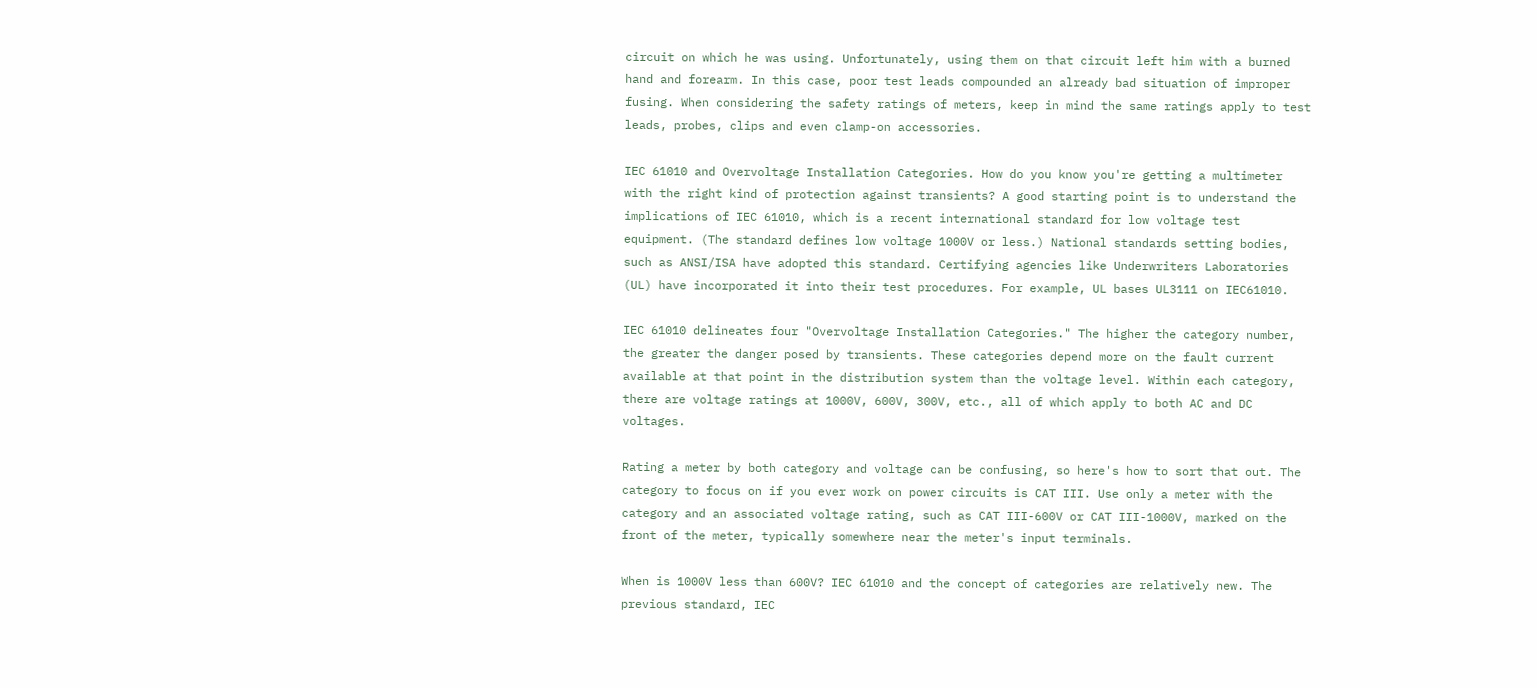circuit on which he was using. Unfortunately, using them on that circuit left him with a burned hand and forearm. In this case, poor test leads compounded an already bad situation of improper fusing. When considering the safety ratings of meters, keep in mind the same ratings apply to test leads, probes, clips and even clamp-on accessories.

IEC 61010 and Overvoltage Installation Categories. How do you know you're getting a multimeter with the right kind of protection against transients? A good starting point is to understand the implications of IEC 61010, which is a recent international standard for low voltage test equipment. (The standard defines low voltage 1000V or less.) National standards setting bodies, such as ANSI/ISA have adopted this standard. Certifying agencies like Underwriters Laboratories (UL) have incorporated it into their test procedures. For example, UL bases UL3111 on IEC61010.

IEC 61010 delineates four "Overvoltage Installation Categories." The higher the category number, the greater the danger posed by transients. These categories depend more on the fault current available at that point in the distribution system than the voltage level. Within each category, there are voltage ratings at 1000V, 600V, 300V, etc., all of which apply to both AC and DC voltages.

Rating a meter by both category and voltage can be confusing, so here's how to sort that out. The category to focus on if you ever work on power circuits is CAT III. Use only a meter with the category and an associated voltage rating, such as CAT III-600V or CAT III-1000V, marked on the front of the meter, typically somewhere near the meter's input terminals.

When is 1000V less than 600V? IEC 61010 and the concept of categories are relatively new. The previous standard, IEC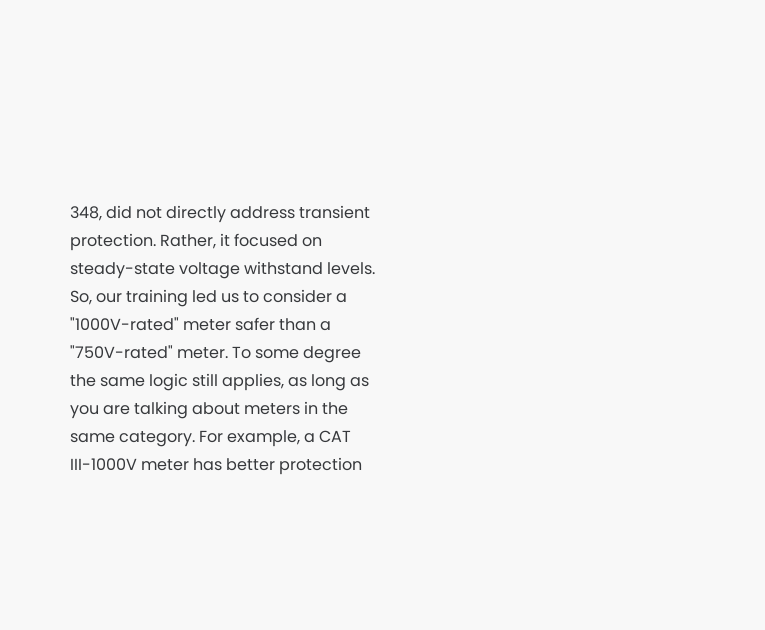348, did not directly address transient protection. Rather, it focused on steady-state voltage withstand levels. So, our training led us to consider a "1000V-rated" meter safer than a "750V-rated" meter. To some degree the same logic still applies, as long as you are talking about meters in the same category. For example, a CAT III-1000V meter has better protection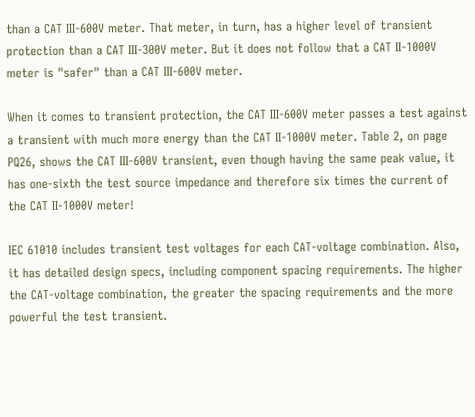than a CAT III-600V meter. That meter, in turn, has a higher level of transient protection than a CAT III-300V meter. But it does not follow that a CAT II-1000V meter is "safer" than a CAT III-600V meter.

When it comes to transient protection, the CAT III-600V meter passes a test against a transient with much more energy than the CAT II-1000V meter. Table 2, on page PQ26, shows the CAT III-600V transient, even though having the same peak value, it has one-sixth the test source impedance and therefore six times the current of the CAT II-1000V meter!

IEC 61010 includes transient test voltages for each CAT-voltage combination. Also, it has detailed design specs, including component spacing requirements. The higher the CAT-voltage combination, the greater the spacing requirements and the more powerful the test transient.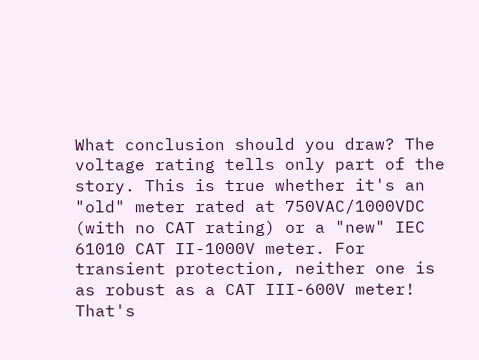What conclusion should you draw? The voltage rating tells only part of the story. This is true whether it's an "old" meter rated at 750VAC/1000VDC (with no CAT rating) or a "new" IEC 61010 CAT II-1000V meter. For transient protection, neither one is as robust as a CAT III-600V meter! That's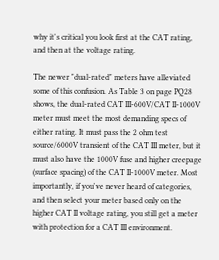why it's critical you look first at the CAT rating, and then at the voltage rating.

The newer "dual-rated" meters have alleviated some of this confusion. As Table 3 on page PQ28 shows, the dual-rated CAT III-600V/CAT II-1000V meter must meet the most demanding specs of either rating. It must pass the 2 ohm test source/6000V transient of the CAT III meter, but it must also have the 1000V fuse and higher creepage (surface spacing) of the CAT II-1000V meter. Most importantly, if you've never heard of categories, and then select your meter based only on the higher CAT II voltage rating, you still get a meter with protection for a CAT III environment.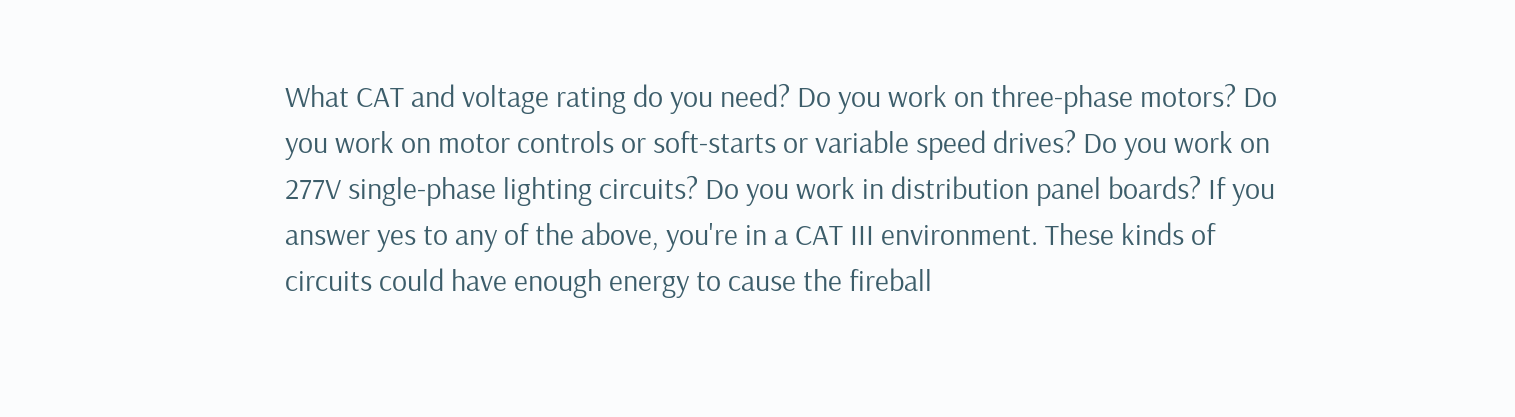What CAT and voltage rating do you need? Do you work on three-phase motors? Do you work on motor controls or soft-starts or variable speed drives? Do you work on 277V single-phase lighting circuits? Do you work in distribution panel boards? If you answer yes to any of the above, you're in a CAT III environment. These kinds of circuits could have enough energy to cause the fireball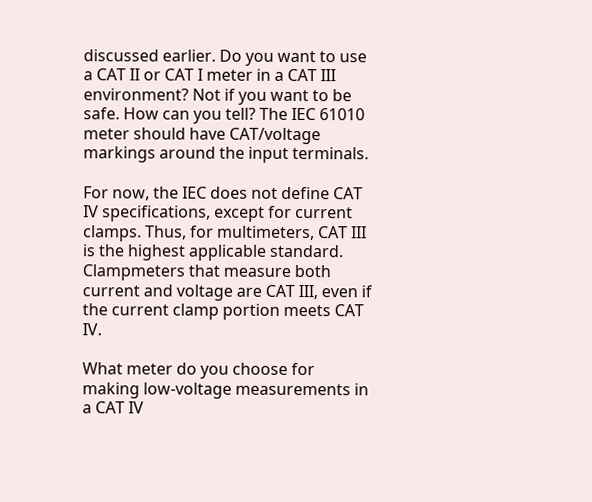discussed earlier. Do you want to use a CAT II or CAT I meter in a CAT III environment? Not if you want to be safe. How can you tell? The IEC 61010 meter should have CAT/voltage markings around the input terminals.

For now, the IEC does not define CAT IV specifications, except for current clamps. Thus, for multimeters, CAT III is the highest applicable standard. Clampmeters that measure both current and voltage are CAT III, even if the current clamp portion meets CAT IV.

What meter do you choose for making low-voltage measurements in a CAT IV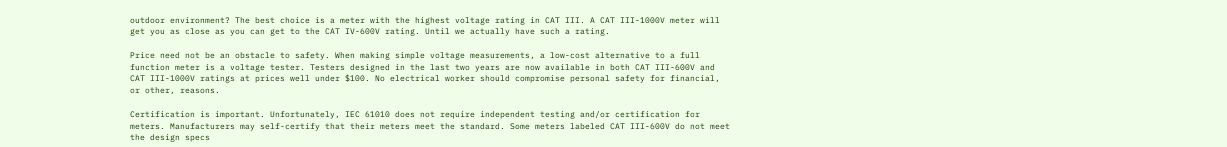outdoor environment? The best choice is a meter with the highest voltage rating in CAT III. A CAT III-1000V meter will get you as close as you can get to the CAT IV-600V rating. Until we actually have such a rating.

Price need not be an obstacle to safety. When making simple voltage measurements, a low-cost alternative to a full function meter is a voltage tester. Testers designed in the last two years are now available in both CAT III-600V and CAT III-1000V ratings at prices well under $100. No electrical worker should compromise personal safety for financial, or other, reasons.

Certification is important. Unfortunately, IEC 61010 does not require independent testing and/or certification for meters. Manufacturers may self-certify that their meters meet the standard. Some meters labeled CAT III-600V do not meet the design specs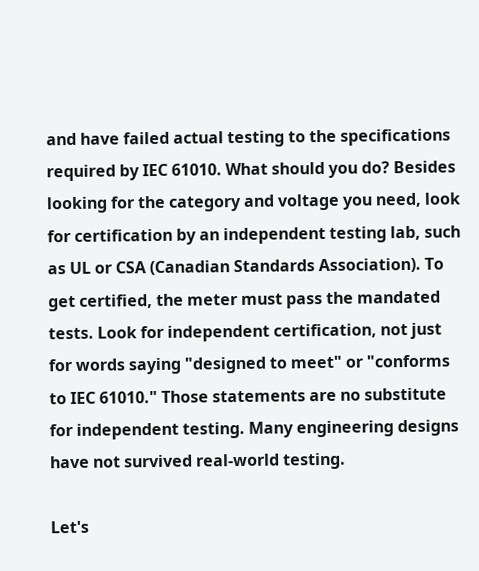and have failed actual testing to the specifications required by IEC 61010. What should you do? Besides looking for the category and voltage you need, look for certification by an independent testing lab, such as UL or CSA (Canadian Standards Association). To get certified, the meter must pass the mandated tests. Look for independent certification, not just for words saying "designed to meet" or "conforms to IEC 61010." Those statements are no substitute for independent testing. Many engineering designs have not survived real-world testing.

Let's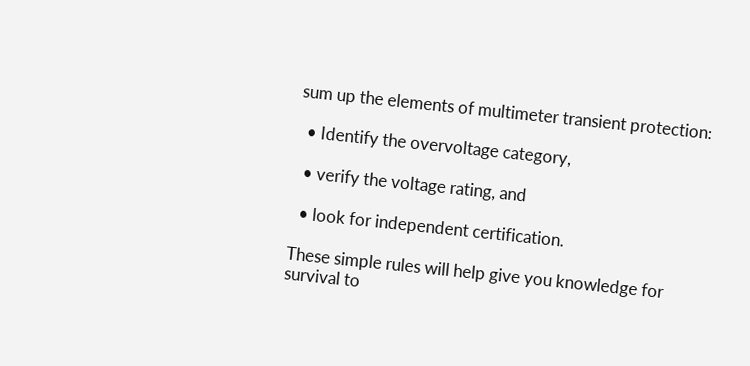sum up the elements of multimeter transient protection:

  • Identify the overvoltage category,

  • verify the voltage rating, and

  • look for independent certification.

These simple rules will help give you knowledge for survival to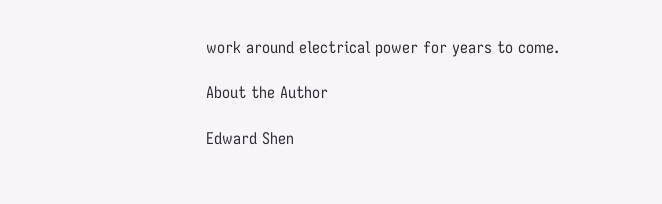work around electrical power for years to come.

About the Author

Edward Shen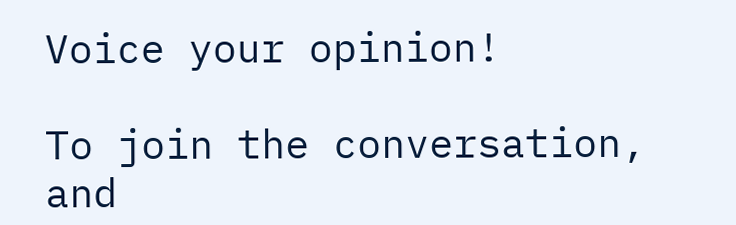Voice your opinion!

To join the conversation, and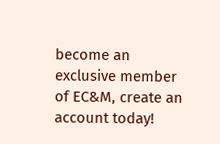become an exclusive member of EC&M, create an account today!